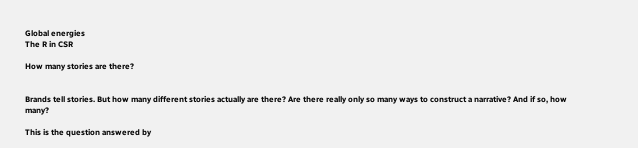Global energies
The R in CSR

How many stories are there?


Brands tell stories. But how many different stories actually are there? Are there really only so many ways to construct a narrative? And if so, how many?

This is the question answered by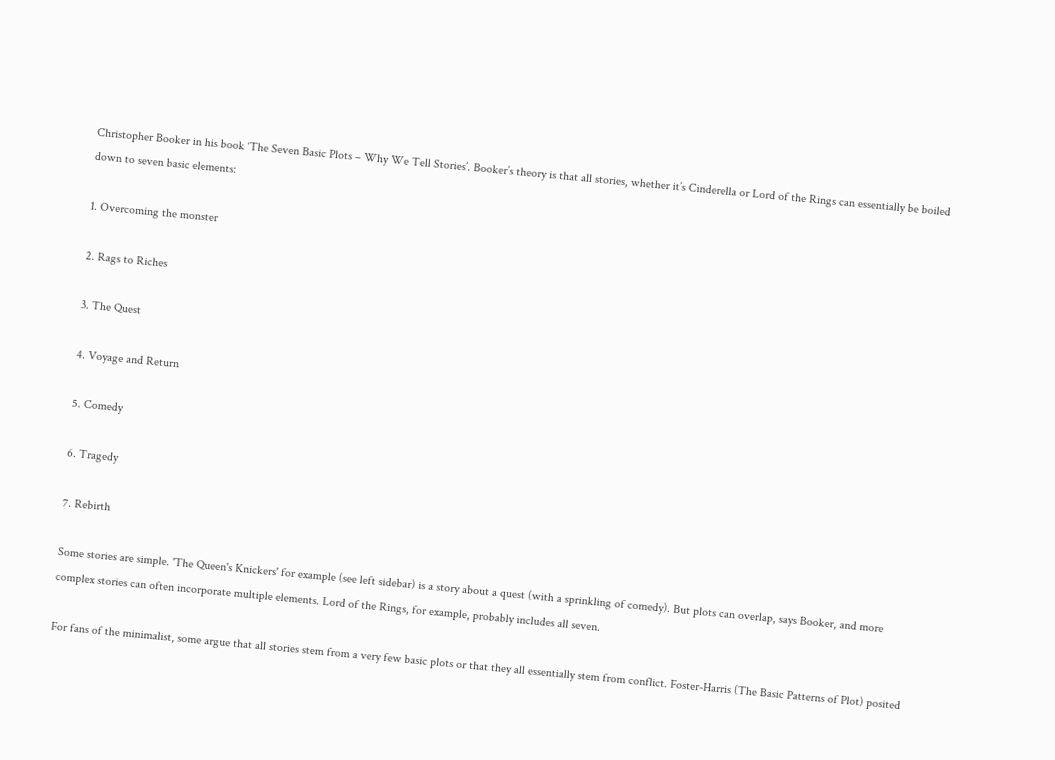Christopher Booker in his book ‘The Seven Basic Plots – Why We Tell Stories’. Booker’s theory is that all stories, whether it’s Cinderella or Lord of the Rings can essentially be boiled down to seven basic elements:

1. Overcoming the monster

2. Rags to Riches

3. The Quest

4. Voyage and Return

5. Comedy

6. Tragedy

7. Rebirth

Some stories are simple. 'The Queen's Knickers' for example (see left sidebar) is a story about a quest (with a sprinkling of comedy). But plots can overlap, says Booker, and more complex stories can often incorporate multiple elements. Lord of the Rings, for example, probably includes all seven.

For fans of the minimalist, some argue that all stories stem from a very few basic plots or that they all essentially stem from conflict. Foster-Harris (The Basic Patterns of Plot) posited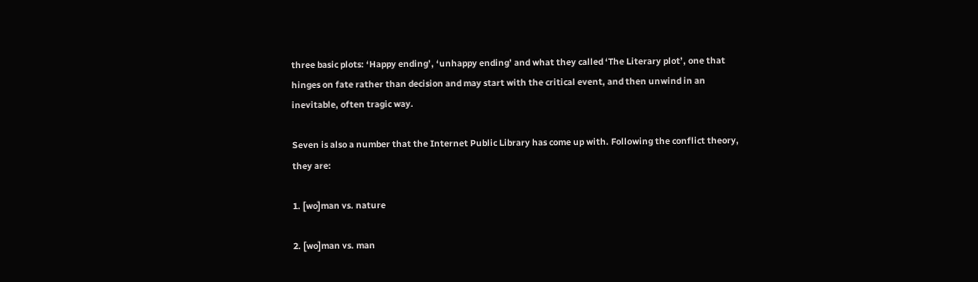three basic plots: ‘Happy ending’, ‘unhappy ending’ and what they called ‘The Literary plot’, one that hinges on fate rather than decision and may start with the critical event, and then unwind in an inevitable, often tragic way.

Seven is also a number that the Internet Public Library has come up with. Following the conflict theory, they are:

1. [wo]man vs. nature

2. [wo]man vs. man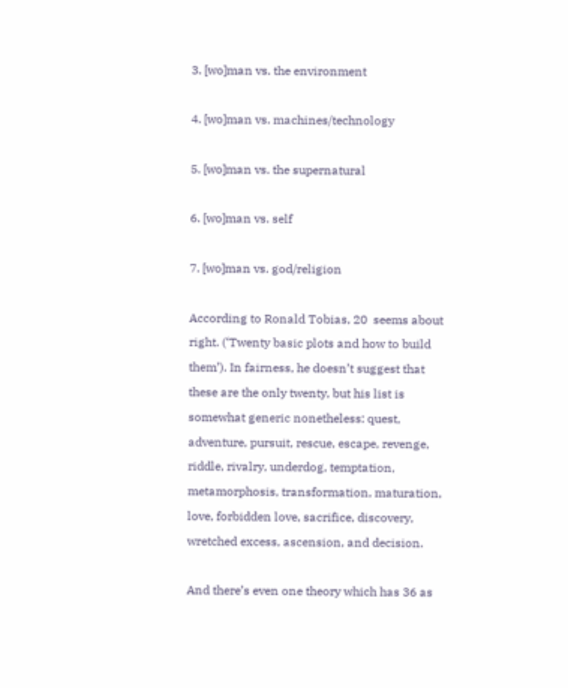3. [wo]man vs. the environment

4. [wo]man vs. machines/technology

5. [wo]man vs. the supernatural

6. [wo]man vs. self

7. [wo]man vs. god/religion

According to Ronald Tobias, 20  seems about right. (‘Twenty basic plots and how to build them’). In fairness, he doesn’t suggest that these are the only twenty, but his list is somewhat generic nonetheless: quest, adventure, pursuit, rescue, escape, revenge, riddle, rivalry, underdog, temptation, metamorphosis, transformation, maturation, love, forbidden love, sacrifice, discovery, wretched excess, ascension, and decision.

And there’s even one theory which has 36 as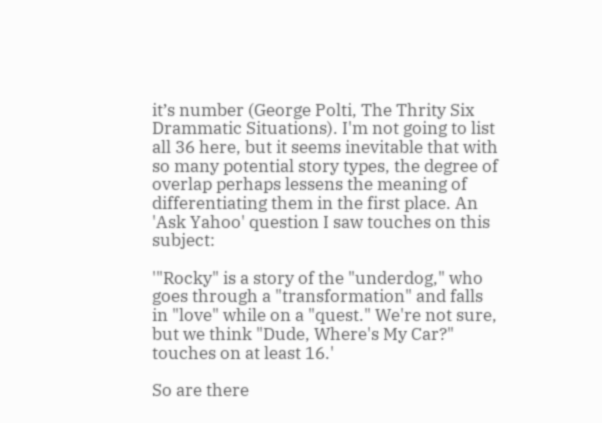it’s number (George Polti, The Thrity Six Drammatic Situations). I'm not going to list all 36 here, but it seems inevitable that with so many potential story types, the degree of overlap perhaps lessens the meaning of differentiating them in the first place. An 'Ask Yahoo' question I saw touches on this subject:

'"Rocky" is a story of the "underdog," who goes through a "transformation" and falls in "love" while on a "quest." We're not sure, but we think "Dude, Where's My Car?" touches on at least 16.'

So are there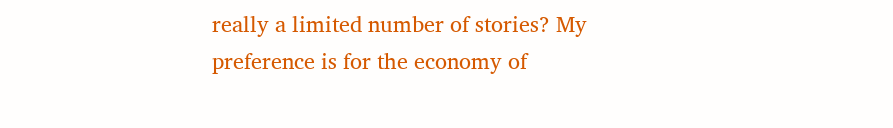really a limited number of stories? My preference is for the economy of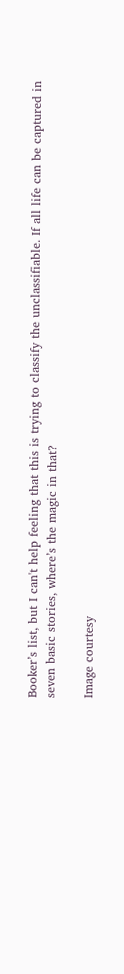Booker’s list, but I can't help feeling that this is trying to classify the unclassifiable. If all life can be captured in seven basic stories, where’s the magic in that?

Image courtesy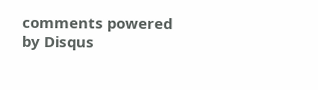comments powered by Disqus